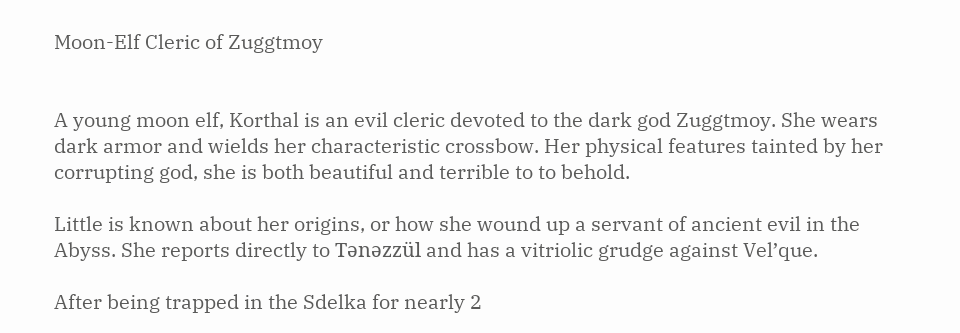Moon-Elf Cleric of Zuggtmoy


A young moon elf, Korthal is an evil cleric devoted to the dark god Zuggtmoy. She wears dark armor and wields her characteristic crossbow. Her physical features tainted by her corrupting god, she is both beautiful and terrible to to behold.

Little is known about her origins, or how she wound up a servant of ancient evil in the Abyss. She reports directly to Tǝnǝzzül and has a vitriolic grudge against Vel’que.

After being trapped in the Sdelka for nearly 2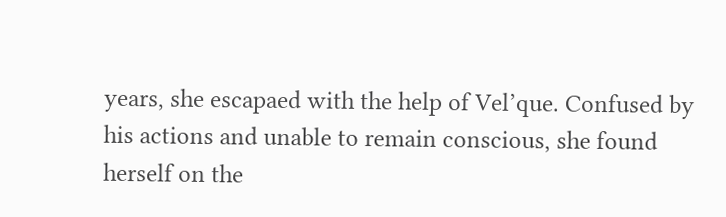years, she escapaed with the help of Vel’que. Confused by his actions and unable to remain conscious, she found herself on the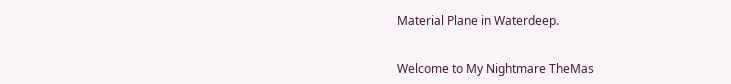Material Plane in Waterdeep.


Welcome to My Nightmare TheMas